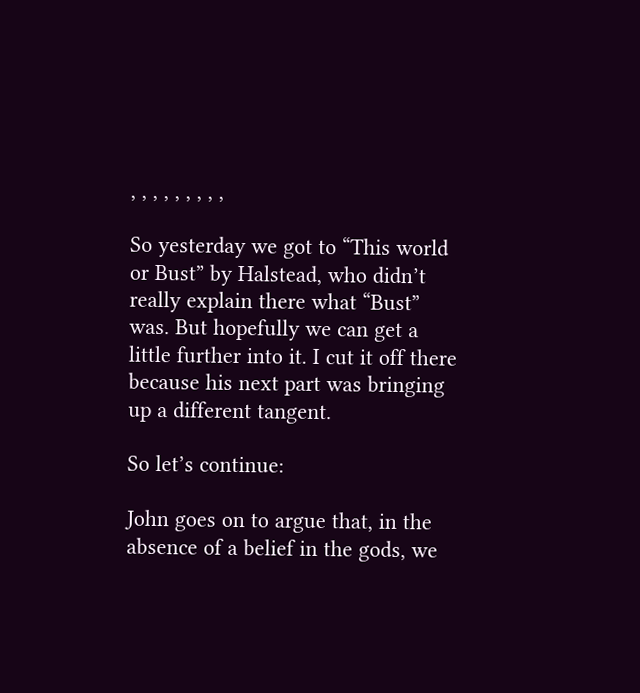, , , , , , , , ,

So yesterday we got to “This world or Bust” by Halstead, who didn’t really explain there what “Bust” was. But hopefully we can get a little further into it. I cut it off there because his next part was bringing up a different tangent.

So let’s continue:

John goes on to argue that, in the absence of a belief in the gods, we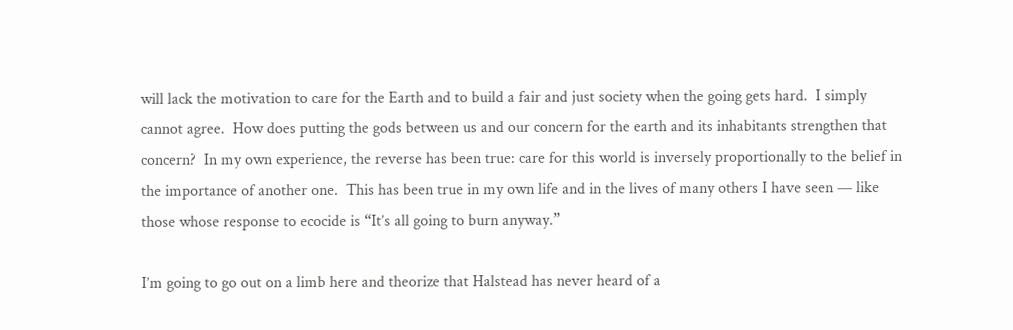will lack the motivation to care for the Earth and to build a fair and just society when the going gets hard.  I simply cannot agree.  How does putting the gods between us and our concern for the earth and its inhabitants strengthen that concern?  In my own experience, the reverse has been true: care for this world is inversely proportionally to the belief in the importance of another one.  This has been true in my own life and in the lives of many others I have seen — like those whose response to ecocide is “It’s all going to burn anyway.”

I’m going to go out on a limb here and theorize that Halstead has never heard of a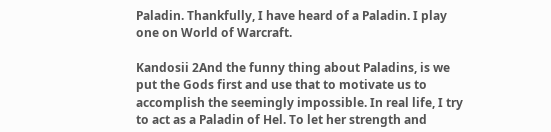Paladin. Thankfully, I have heard of a Paladin. I play one on World of Warcraft.

Kandosii 2And the funny thing about Paladins, is we put the Gods first and use that to motivate us to accomplish the seemingly impossible. In real life, I try to act as a Paladin of Hel. To let her strength and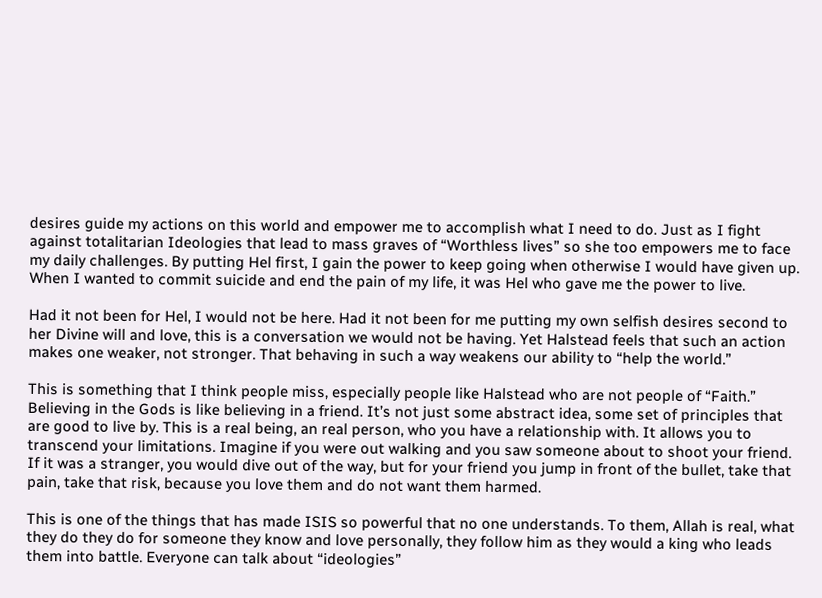desires guide my actions on this world and empower me to accomplish what I need to do. Just as I fight against totalitarian Ideologies that lead to mass graves of “Worthless lives” so she too empowers me to face my daily challenges. By putting Hel first, I gain the power to keep going when otherwise I would have given up. When I wanted to commit suicide and end the pain of my life, it was Hel who gave me the power to live.

Had it not been for Hel, I would not be here. Had it not been for me putting my own selfish desires second to her Divine will and love, this is a conversation we would not be having. Yet Halstead feels that such an action makes one weaker, not stronger. That behaving in such a way weakens our ability to “help the world.”

This is something that I think people miss, especially people like Halstead who are not people of “Faith.” Believing in the Gods is like believing in a friend. It’s not just some abstract idea, some set of principles that are good to live by. This is a real being, an real person, who you have a relationship with. It allows you to transcend your limitations. Imagine if you were out walking and you saw someone about to shoot your friend. If it was a stranger, you would dive out of the way, but for your friend you jump in front of the bullet, take that pain, take that risk, because you love them and do not want them harmed.

This is one of the things that has made ISIS so powerful that no one understands. To them, Allah is real, what they do they do for someone they know and love personally, they follow him as they would a king who leads them into battle. Everyone can talk about “ideologies”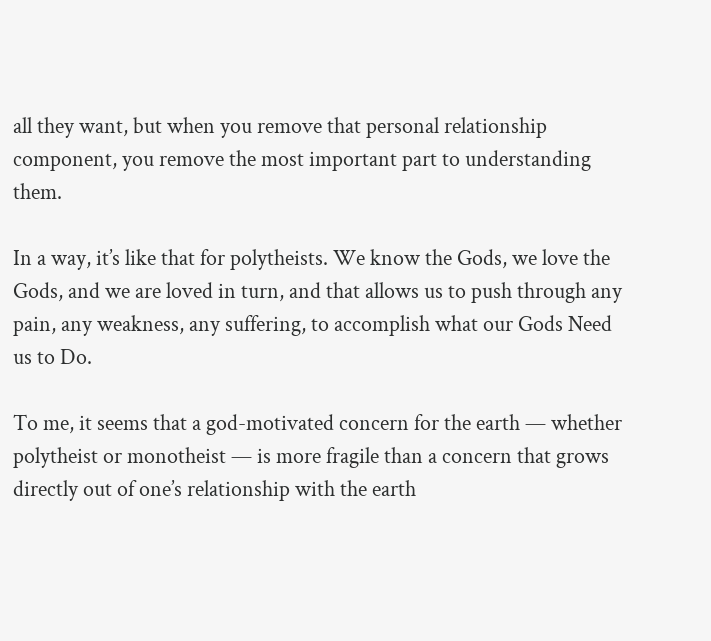all they want, but when you remove that personal relationship component, you remove the most important part to understanding them.

In a way, it’s like that for polytheists. We know the Gods, we love the Gods, and we are loved in turn, and that allows us to push through any pain, any weakness, any suffering, to accomplish what our Gods Need us to Do.

To me, it seems that a god-motivated concern for the earth — whether polytheist or monotheist — is more fragile than a concern that grows directly out of one’s relationship with the earth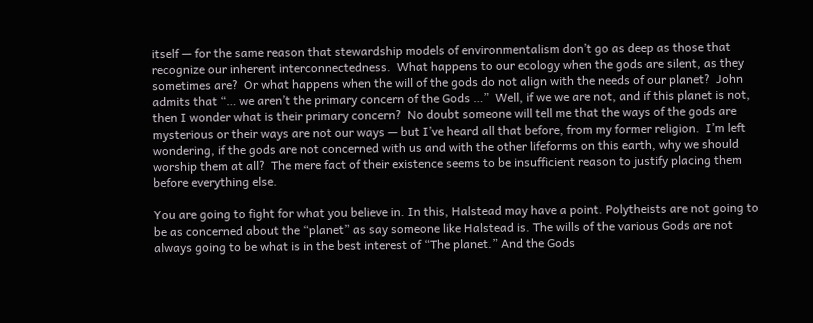itself — for the same reason that stewardship models of environmentalism don’t go as deep as those that recognize our inherent interconnectedness.  What happens to our ecology when the gods are silent, as they sometimes are?  Or what happens when the will of the gods do not align with the needs of our planet?  John admits that “… we aren’t the primary concern of the Gods …”  Well, if we we are not, and if this planet is not, then I wonder what is their primary concern?  No doubt someone will tell me that the ways of the gods are mysterious or their ways are not our ways — but I’ve heard all that before, from my former religion.  I’m left wondering, if the gods are not concerned with us and with the other lifeforms on this earth, why we should worship them at all?  The mere fact of their existence seems to be insufficient reason to justify placing them before everything else.

You are going to fight for what you believe in. In this, Halstead may have a point. Polytheists are not going to be as concerned about the “planet” as say someone like Halstead is. The wills of the various Gods are not always going to be what is in the best interest of “The planet.” And the Gods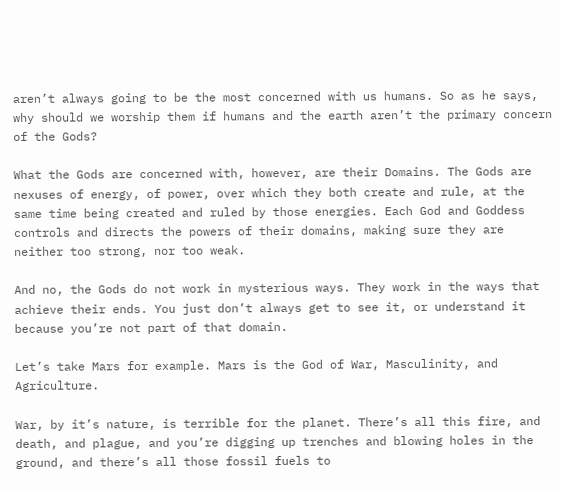aren’t always going to be the most concerned with us humans. So as he says, why should we worship them if humans and the earth aren’t the primary concern of the Gods?

What the Gods are concerned with, however, are their Domains. The Gods are nexuses of energy, of power, over which they both create and rule, at the same time being created and ruled by those energies. Each God and Goddess controls and directs the powers of their domains, making sure they are neither too strong, nor too weak.

And no, the Gods do not work in mysterious ways. They work in the ways that achieve their ends. You just don’t always get to see it, or understand it because you’re not part of that domain.

Let’s take Mars for example. Mars is the God of War, Masculinity, and Agriculture.

War, by it’s nature, is terrible for the planet. There’s all this fire, and death, and plague, and you’re digging up trenches and blowing holes in the ground, and there’s all those fossil fuels to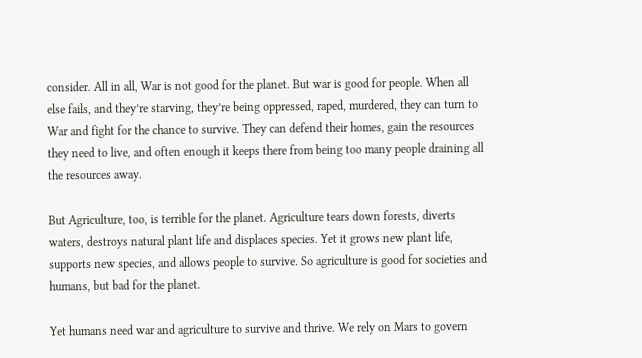consider. All in all, War is not good for the planet. But war is good for people. When all else fails, and they’re starving, they’re being oppressed, raped, murdered, they can turn to War and fight for the chance to survive. They can defend their homes, gain the resources they need to live, and often enough it keeps there from being too many people draining all the resources away.

But Agriculture, too, is terrible for the planet. Agriculture tears down forests, diverts waters, destroys natural plant life and displaces species. Yet it grows new plant life, supports new species, and allows people to survive. So agriculture is good for societies and humans, but bad for the planet.

Yet humans need war and agriculture to survive and thrive. We rely on Mars to govern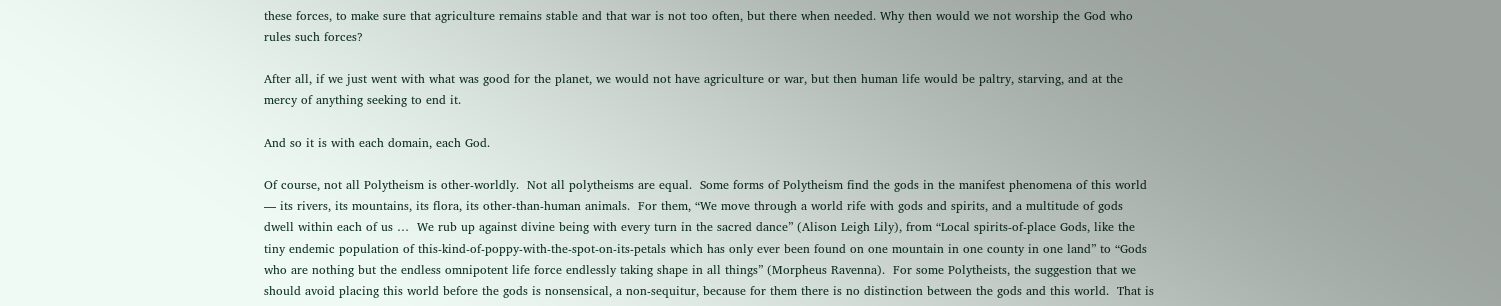these forces, to make sure that agriculture remains stable and that war is not too often, but there when needed. Why then would we not worship the God who rules such forces?

After all, if we just went with what was good for the planet, we would not have agriculture or war, but then human life would be paltry, starving, and at the mercy of anything seeking to end it.

And so it is with each domain, each God.

Of course, not all Polytheism is other-worldly.  Not all polytheisms are equal.  Some forms of Polytheism find the gods in the manifest phenomena of this world — its rivers, its mountains, its flora, its other-than-human animals.  For them, “We move through a world rife with gods and spirits, and a multitude of gods dwell within each of us …  We rub up against divine being with every turn in the sacred dance” (Alison Leigh Lily), from “Local spirits-of-place Gods, like the tiny endemic population of this-kind-of-poppy-with-the-spot-on-its-petals which has only ever been found on one mountain in one county in one land” to “Gods who are nothing but the endless omnipotent life force endlessly taking shape in all things” (Morpheus Ravenna).  For some Polytheists, the suggestion that we should avoid placing this world before the gods is nonsensical, a non-sequitur, because for them there is no distinction between the gods and this world.  That is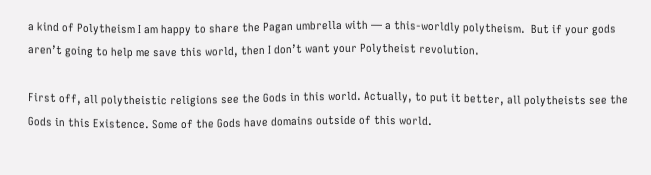a kind of Polytheism I am happy to share the Pagan umbrella with — a this-worldly polytheism.  But if your gods aren’t going to help me save this world, then I don’t want your Polytheist revolution.

First off, all polytheistic religions see the Gods in this world. Actually, to put it better, all polytheists see the Gods in this Existence. Some of the Gods have domains outside of this world.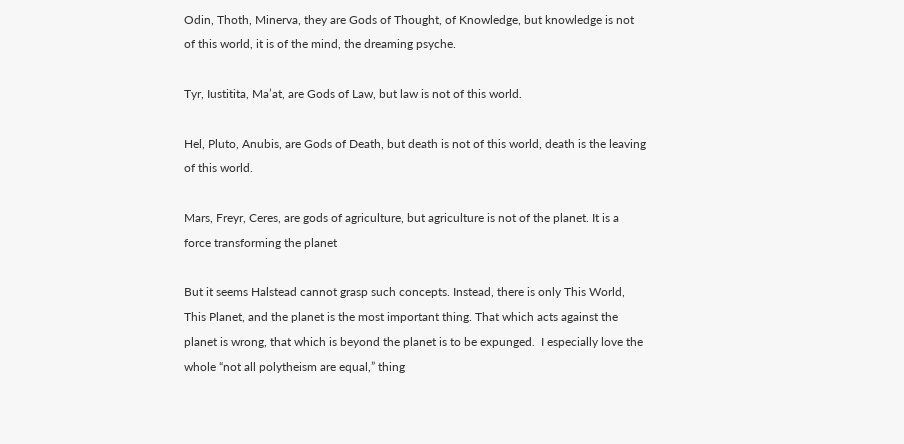Odin, Thoth, Minerva, they are Gods of Thought, of Knowledge, but knowledge is not of this world, it is of the mind, the dreaming psyche.

Tyr, Iustitita, Ma’at, are Gods of Law, but law is not of this world.

Hel, Pluto, Anubis, are Gods of Death, but death is not of this world, death is the leaving of this world.

Mars, Freyr, Ceres, are gods of agriculture, but agriculture is not of the planet. It is a force transforming the planet

But it seems Halstead cannot grasp such concepts. Instead, there is only This World, This Planet, and the planet is the most important thing. That which acts against the planet is wrong, that which is beyond the planet is to be expunged.  I especially love the whole “not all polytheism are equal,” thing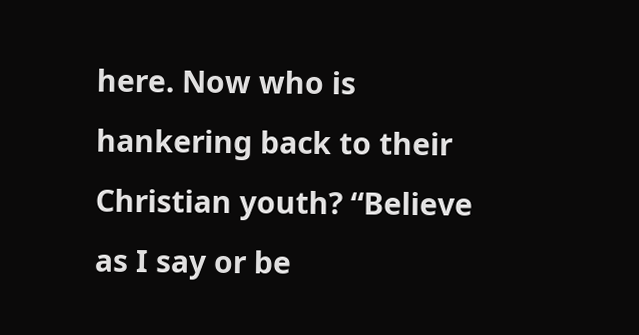here. Now who is hankering back to their Christian youth? “Believe as I say or be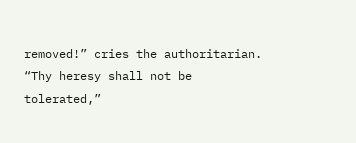removed!” cries the authoritarian. “Thy heresy shall not be tolerated,”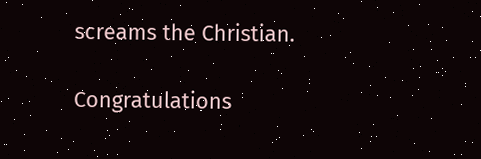screams the Christian.

Congratulations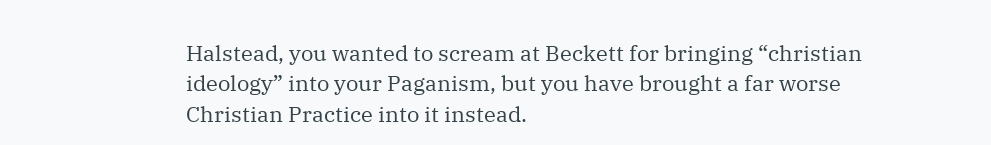Halstead, you wanted to scream at Beckett for bringing “christian ideology” into your Paganism, but you have brought a far worse Christian Practice into it instead.